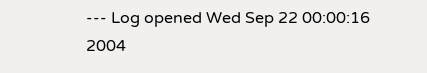--- Log opened Wed Sep 22 00:00:16 2004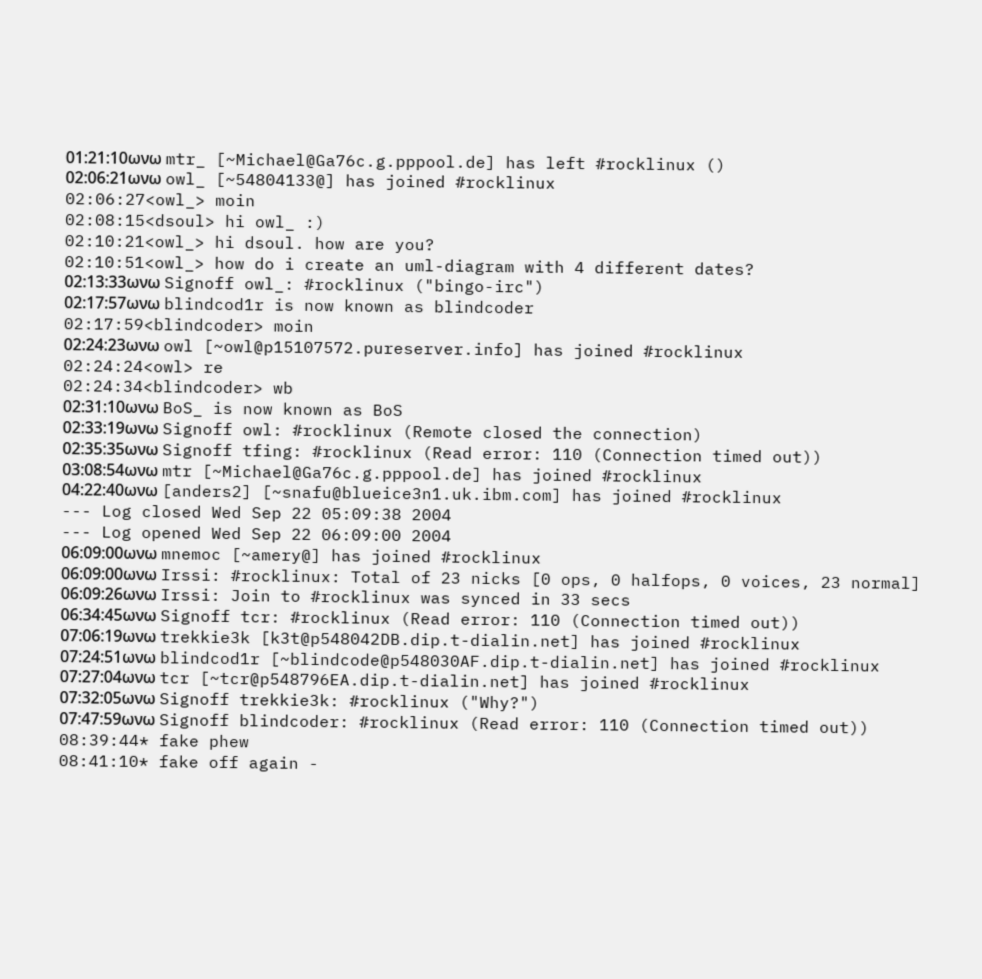01:21:10ωνω mtr_ [~Michael@Ga76c.g.pppool.de] has left #rocklinux ()
02:06:21ωνω owl_ [~54804133@] has joined #rocklinux
02:06:27<owl_> moin
02:08:15<dsoul> hi owl_ :)
02:10:21<owl_> hi dsoul. how are you?
02:10:51<owl_> how do i create an uml-diagram with 4 different dates?
02:13:33ωνω Signoff owl_: #rocklinux ("bingo-irc")
02:17:57ωνω blindcod1r is now known as blindcoder
02:17:59<blindcoder> moin
02:24:23ωνω owl [~owl@p15107572.pureserver.info] has joined #rocklinux
02:24:24<owl> re
02:24:34<blindcoder> wb
02:31:10ωνω BoS_ is now known as BoS
02:33:19ωνω Signoff owl: #rocklinux (Remote closed the connection)
02:35:35ωνω Signoff tfing: #rocklinux (Read error: 110 (Connection timed out))
03:08:54ωνω mtr [~Michael@Ga76c.g.pppool.de] has joined #rocklinux
04:22:40ωνω [anders2] [~snafu@blueice3n1.uk.ibm.com] has joined #rocklinux
--- Log closed Wed Sep 22 05:09:38 2004
--- Log opened Wed Sep 22 06:09:00 2004
06:09:00ωνω mnemoc [~amery@] has joined #rocklinux
06:09:00ωνω Irssi: #rocklinux: Total of 23 nicks [0 ops, 0 halfops, 0 voices, 23 normal]
06:09:26ωνω Irssi: Join to #rocklinux was synced in 33 secs
06:34:45ωνω Signoff tcr: #rocklinux (Read error: 110 (Connection timed out))
07:06:19ωνω trekkie3k [k3t@p548042DB.dip.t-dialin.net] has joined #rocklinux
07:24:51ωνω blindcod1r [~blindcode@p548030AF.dip.t-dialin.net] has joined #rocklinux
07:27:04ωνω tcr [~tcr@p548796EA.dip.t-dialin.net] has joined #rocklinux
07:32:05ωνω Signoff trekkie3k: #rocklinux ("Why?")
07:47:59ωνω Signoff blindcoder: #rocklinux (Read error: 110 (Connection timed out))
08:39:44* fake phew
08:41:10* fake off again -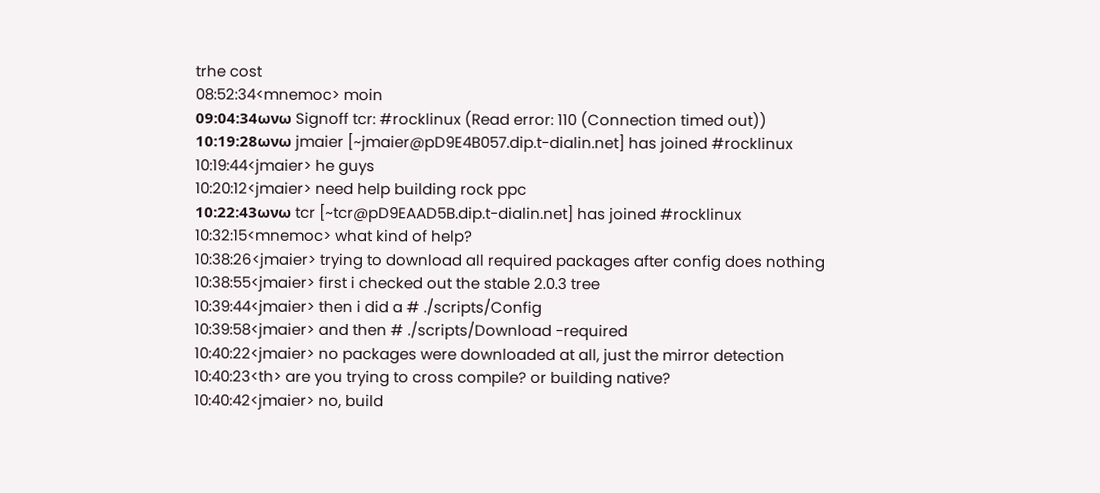trhe cost
08:52:34<mnemoc> moin
09:04:34ωνω Signoff tcr: #rocklinux (Read error: 110 (Connection timed out))
10:19:28ωνω jmaier [~jmaier@pD9E4B057.dip.t-dialin.net] has joined #rocklinux
10:19:44<jmaier> he guys
10:20:12<jmaier> need help building rock ppc
10:22:43ωνω tcr [~tcr@pD9EAAD5B.dip.t-dialin.net] has joined #rocklinux
10:32:15<mnemoc> what kind of help?
10:38:26<jmaier> trying to download all required packages after config does nothing
10:38:55<jmaier> first i checked out the stable 2.0.3 tree
10:39:44<jmaier> then i did a # ./scripts/Config
10:39:58<jmaier> and then # ./scripts/Download -required
10:40:22<jmaier> no packages were downloaded at all, just the mirror detection
10:40:23<th> are you trying to cross compile? or building native?
10:40:42<jmaier> no, build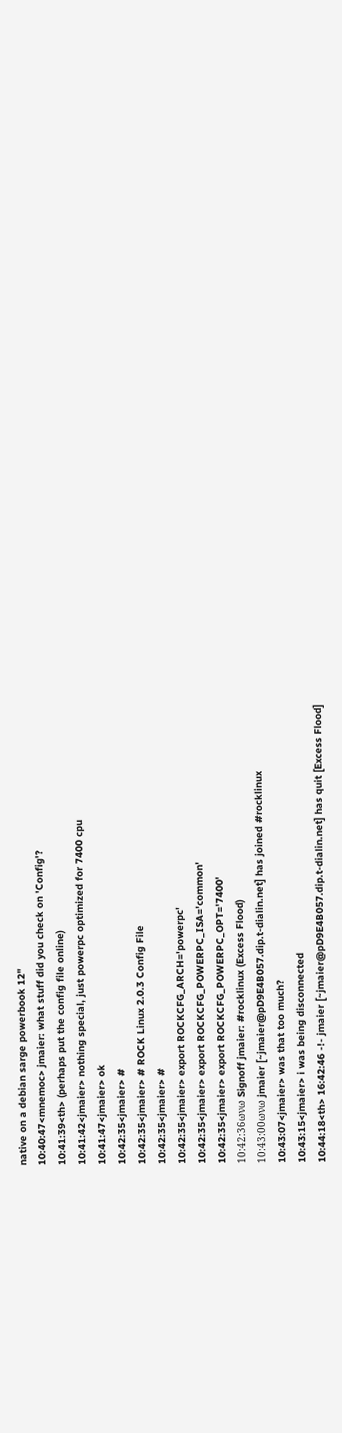native on a debian sarge powerbook 12"
10:40:47<mnemoc> jmaier: what stuff did you check on 'Config'?
10:41:39<th> (perhaps put the config file online)
10:41:42<jmaier> nothing special, just powerpc optimized for 7400 cpu
10:41:47<jmaier> ok
10:42:35<jmaier> #
10:42:35<jmaier> # ROCK Linux 2.0.3 Config File
10:42:35<jmaier> #
10:42:35<jmaier> export ROCKCFG_ARCH='powerpc'
10:42:35<jmaier> export ROCKCFG_POWERPC_ISA='common'
10:42:35<jmaier> export ROCKCFG_POWERPC_OPT='7400'
10:42:36ωνω Signoff jmaier: #rocklinux (Excess Flood)
10:43:00ωνω jmaier [~jmaier@pD9E4B057.dip.t-dialin.net] has joined #rocklinux
10:43:07<jmaier> was that too much?
10:43:15<jmaier> i was being disconnected
10:44:18<th> 16:42:46 -!- jmaier [~jmaier@pD9E4B057.dip.t-dialin.net] has quit [Excess Flood]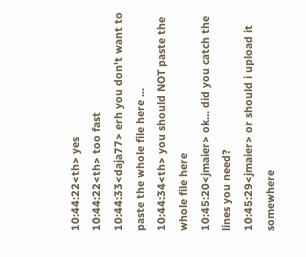10:44:22<th> yes
10:44:22<th> too fast
10:44:33<daja77> erh you don't want to paste the whole file here ...
10:44:34<th> you should NOT paste the whole file here
10:45:20<jmaier> ok... did you catch the lines you need?
10:45:29<jmaier> or should i upload it somewhere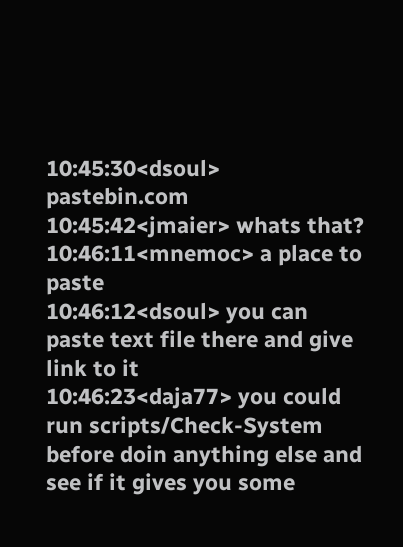10:45:30<dsoul> pastebin.com
10:45:42<jmaier> whats that?
10:46:11<mnemoc> a place to paste
10:46:12<dsoul> you can paste text file there and give link to it
10:46:23<daja77> you could run scripts/Check-System before doin anything else and see if it gives you some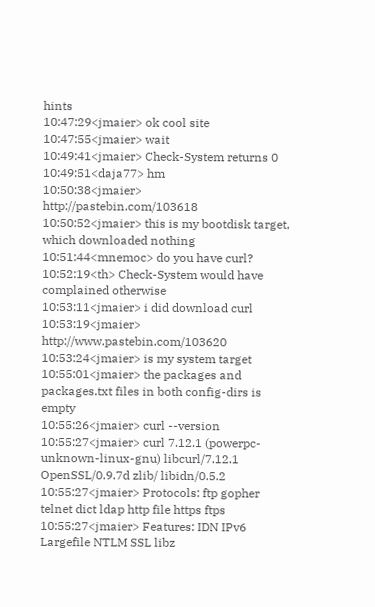hints
10:47:29<jmaier> ok cool site
10:47:55<jmaier> wait
10:49:41<jmaier> Check-System returns 0
10:49:51<daja77> hm
10:50:38<jmaier> http://pastebin.com/103618
10:50:52<jmaier> this is my bootdisk target, which downloaded nothing
10:51:44<mnemoc> do you have curl?
10:52:19<th> Check-System would have complained otherwise
10:53:11<jmaier> i did download curl
10:53:19<jmaier> http://www.pastebin.com/103620
10:53:24<jmaier> is my system target
10:55:01<jmaier> the packages and packages.txt files in both config-dirs is empty
10:55:26<jmaier> curl --version
10:55:27<jmaier> curl 7.12.1 (powerpc-unknown-linux-gnu) libcurl/7.12.1 OpenSSL/0.9.7d zlib/ libidn/0.5.2
10:55:27<jmaier> Protocols: ftp gopher telnet dict ldap http file https ftps
10:55:27<jmaier> Features: IDN IPv6 Largefile NTLM SSL libz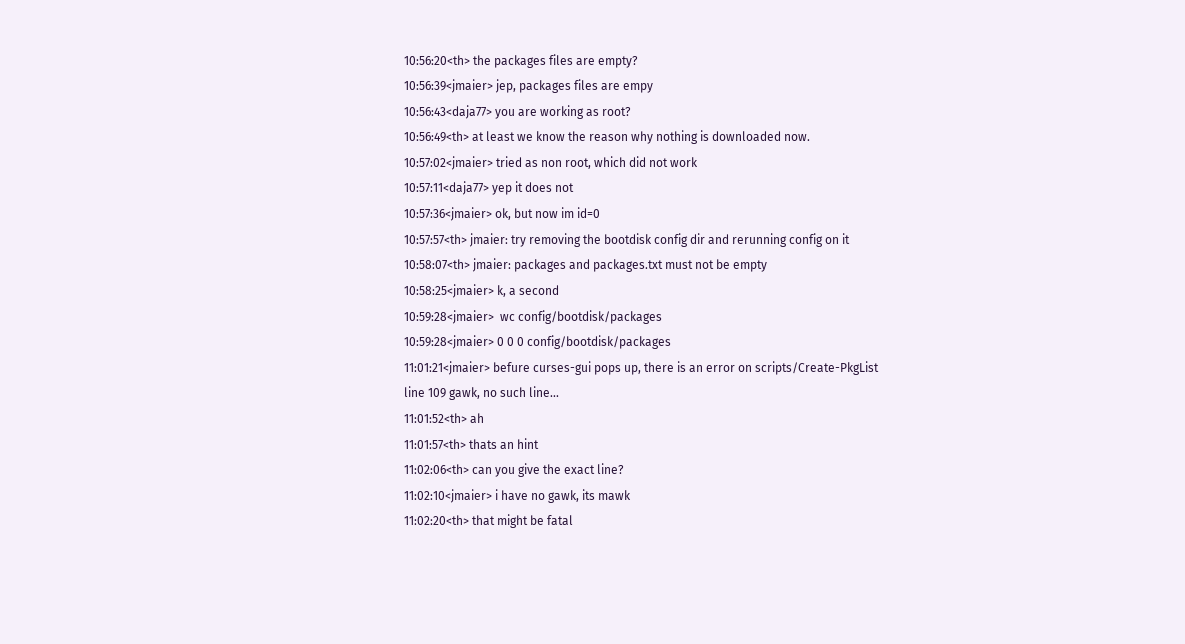10:56:20<th> the packages files are empty?
10:56:39<jmaier> jep, packages files are empy
10:56:43<daja77> you are working as root?
10:56:49<th> at least we know the reason why nothing is downloaded now.
10:57:02<jmaier> tried as non root, which did not work
10:57:11<daja77> yep it does not
10:57:36<jmaier> ok, but now im id=0
10:57:57<th> jmaier: try removing the bootdisk config dir and rerunning config on it
10:58:07<th> jmaier: packages and packages.txt must not be empty
10:58:25<jmaier> k, a second
10:59:28<jmaier>  wc config/bootdisk/packages
10:59:28<jmaier> 0 0 0 config/bootdisk/packages
11:01:21<jmaier> befure curses-gui pops up, there is an error on scripts/Create-PkgList line 109 gawk, no such line...
11:01:52<th> ah
11:01:57<th> thats an hint
11:02:06<th> can you give the exact line?
11:02:10<jmaier> i have no gawk, its mawk
11:02:20<th> that might be fatal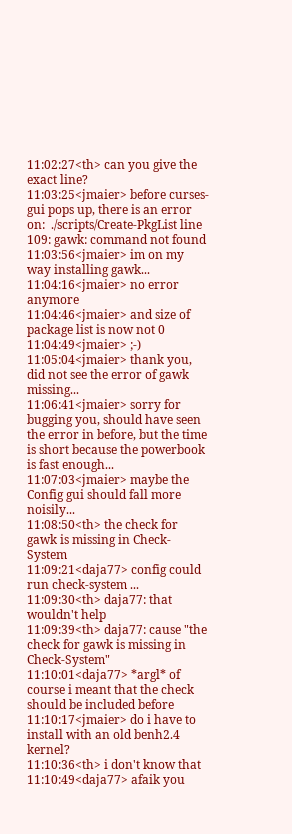11:02:27<th> can you give the exact line?
11:03:25<jmaier> before curses-gui pops up, there is an error on:  ./scripts/Create-PkgList line 109: gawk: command not found
11:03:56<jmaier> im on my way installing gawk...
11:04:16<jmaier> no error anymore
11:04:46<jmaier> and size of package list is now not 0
11:04:49<jmaier> ;-)
11:05:04<jmaier> thank you, did not see the error of gawk missing...
11:06:41<jmaier> sorry for bugging you, should have seen the error in before, but the time is short because the powerbook is fast enough...
11:07:03<jmaier> maybe the Config gui should fall more noisily...
11:08:50<th> the check for gawk is missing in Check-System
11:09:21<daja77> config could run check-system ...
11:09:30<th> daja77: that wouldn't help
11:09:39<th> daja77: cause "the check for gawk is missing in Check-System"
11:10:01<daja77> *argl* of course i meant that the check should be included before
11:10:17<jmaier> do i have to install with an old benh2.4 kernel?
11:10:36<th> i don't know that
11:10:49<daja77> afaik you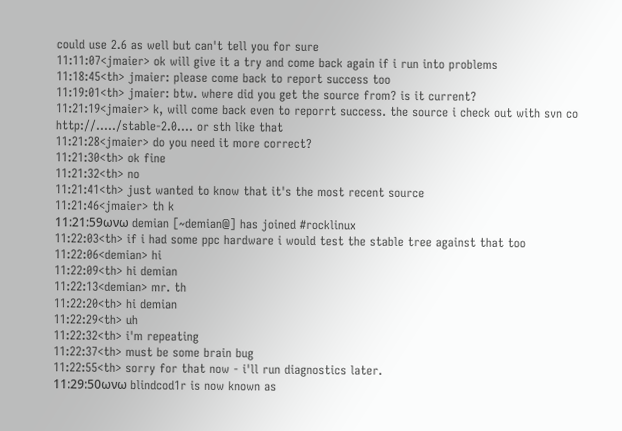could use 2.6 as well but can't tell you for sure
11:11:07<jmaier> ok will give it a try and come back again if i run into problems
11:18:45<th> jmaier: please come back to report success too
11:19:01<th> jmaier: btw. where did you get the source from? is it current?
11:21:19<jmaier> k, will come back even to reporrt success. the source i check out with svn co http://...../stable-2.0.... or sth like that
11:21:28<jmaier> do you need it more correct?
11:21:30<th> ok fine
11:21:32<th> no
11:21:41<th> just wanted to know that it's the most recent source
11:21:46<jmaier> th k
11:21:59ωνω demian [~demian@] has joined #rocklinux
11:22:03<th> if i had some ppc hardware i would test the stable tree against that too
11:22:06<demian> hi
11:22:09<th> hi demian
11:22:13<demian> mr. th
11:22:20<th> hi demian
11:22:29<th> uh
11:22:32<th> i'm repeating
11:22:37<th> must be some brain bug
11:22:55<th> sorry for that now - i'll run diagnostics later.
11:29:50ωνω blindcod1r is now known as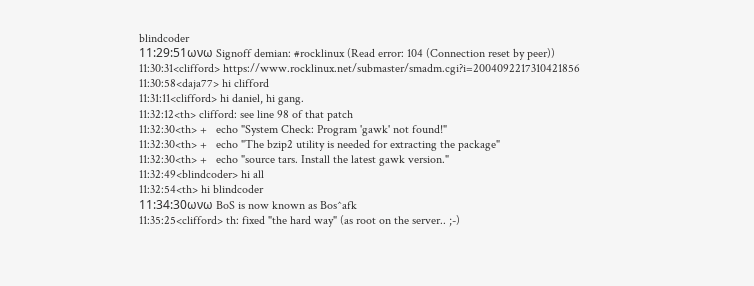blindcoder
11:29:51ωνω Signoff demian: #rocklinux (Read error: 104 (Connection reset by peer))
11:30:31<clifford> https://www.rocklinux.net/submaster/smadm.cgi?i=2004092217310421856
11:30:58<daja77> hi clifford
11:31:11<clifford> hi daniel, hi gang.
11:32:12<th> clifford: see line 98 of that patch
11:32:30<th> +   echo "System Check: Program 'gawk' not found!"
11:32:30<th> +   echo "The bzip2 utility is needed for extracting the package"
11:32:30<th> +   echo "source tars. Install the latest gawk version."
11:32:49<blindcoder> hi all
11:32:54<th> hi blindcoder
11:34:30ωνω BoS is now known as Bos^afk
11:35:25<clifford> th: fixed "the hard way" (as root on the server.. ;-)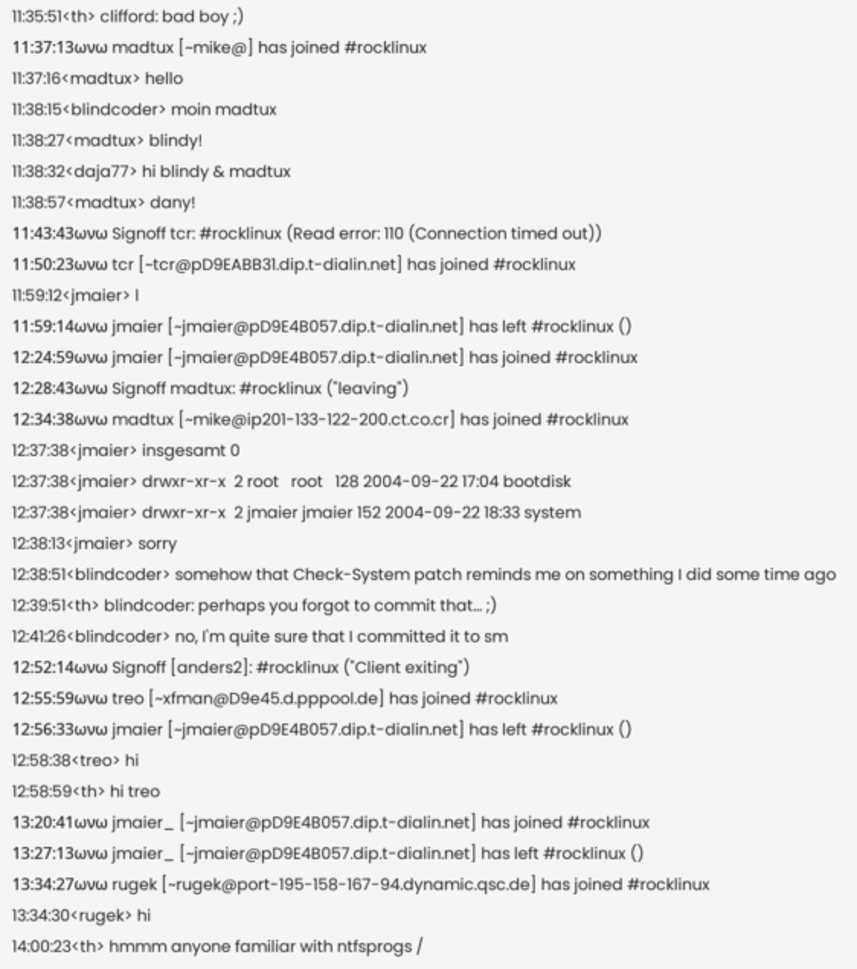11:35:51<th> clifford: bad boy ;)
11:37:13ωνω madtux [~mike@] has joined #rocklinux
11:37:16<madtux> hello
11:38:15<blindcoder> moin madtux
11:38:27<madtux> blindy!
11:38:32<daja77> hi blindy & madtux
11:38:57<madtux> dany!
11:43:43ωνω Signoff tcr: #rocklinux (Read error: 110 (Connection timed out))
11:50:23ωνω tcr [~tcr@pD9EABB31.dip.t-dialin.net] has joined #rocklinux
11:59:12<jmaier> l
11:59:14ωνω jmaier [~jmaier@pD9E4B057.dip.t-dialin.net] has left #rocklinux ()
12:24:59ωνω jmaier [~jmaier@pD9E4B057.dip.t-dialin.net] has joined #rocklinux
12:28:43ωνω Signoff madtux: #rocklinux ("leaving")
12:34:38ωνω madtux [~mike@ip201-133-122-200.ct.co.cr] has joined #rocklinux
12:37:38<jmaier> insgesamt 0
12:37:38<jmaier> drwxr-xr-x  2 root   root   128 2004-09-22 17:04 bootdisk
12:37:38<jmaier> drwxr-xr-x  2 jmaier jmaier 152 2004-09-22 18:33 system
12:38:13<jmaier> sorry
12:38:51<blindcoder> somehow that Check-System patch reminds me on something I did some time ago
12:39:51<th> blindcoder: perhaps you forgot to commit that... ;)
12:41:26<blindcoder> no, I'm quite sure that I committed it to sm
12:52:14ωνω Signoff [anders2]: #rocklinux ("Client exiting")
12:55:59ωνω treo [~xfman@D9e45.d.pppool.de] has joined #rocklinux
12:56:33ωνω jmaier [~jmaier@pD9E4B057.dip.t-dialin.net] has left #rocklinux ()
12:58:38<treo> hi
12:58:59<th> hi treo
13:20:41ωνω jmaier_ [~jmaier@pD9E4B057.dip.t-dialin.net] has joined #rocklinux
13:27:13ωνω jmaier_ [~jmaier@pD9E4B057.dip.t-dialin.net] has left #rocklinux ()
13:34:27ωνω rugek [~rugek@port-195-158-167-94.dynamic.qsc.de] has joined #rocklinux
13:34:30<rugek> hi
14:00:23<th> hmmm anyone familiar with ntfsprogs /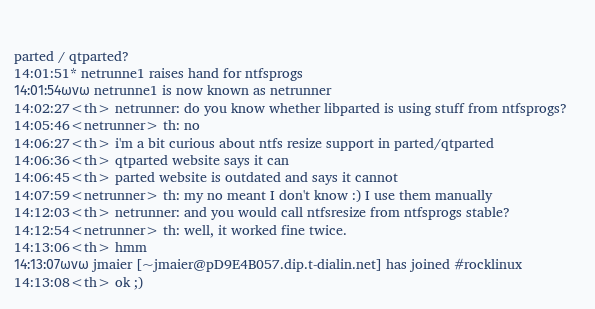parted / qtparted?
14:01:51* netrunne1 raises hand for ntfsprogs
14:01:54ωνω netrunne1 is now known as netrunner
14:02:27<th> netrunner: do you know whether libparted is using stuff from ntfsprogs?
14:05:46<netrunner> th: no
14:06:27<th> i'm a bit curious about ntfs resize support in parted/qtparted
14:06:36<th> qtparted website says it can
14:06:45<th> parted website is outdated and says it cannot
14:07:59<netrunner> th: my no meant I don't know :) I use them manually
14:12:03<th> netrunner: and you would call ntfsresize from ntfsprogs stable?
14:12:54<netrunner> th: well, it worked fine twice.
14:13:06<th> hmm
14:13:07ωνω jmaier [~jmaier@pD9E4B057.dip.t-dialin.net] has joined #rocklinux
14:13:08<th> ok ;)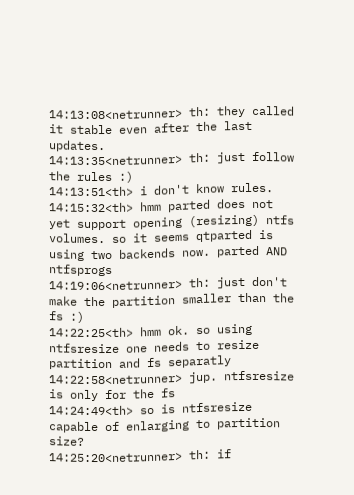14:13:08<netrunner> th: they called it stable even after the last updates.
14:13:35<netrunner> th: just follow the rules :)
14:13:51<th> i don't know rules.
14:15:32<th> hmm parted does not yet support opening (resizing) ntfs volumes. so it seems qtparted is using two backends now. parted AND ntfsprogs
14:19:06<netrunner> th: just don't make the partition smaller than the fs :)
14:22:25<th> hmm ok. so using ntfsresize one needs to resize partition and fs separatly
14:22:58<netrunner> jup. ntfsresize is only for the fs
14:24:49<th> so is ntfsresize capable of enlarging to partition size?
14:25:20<netrunner> th: if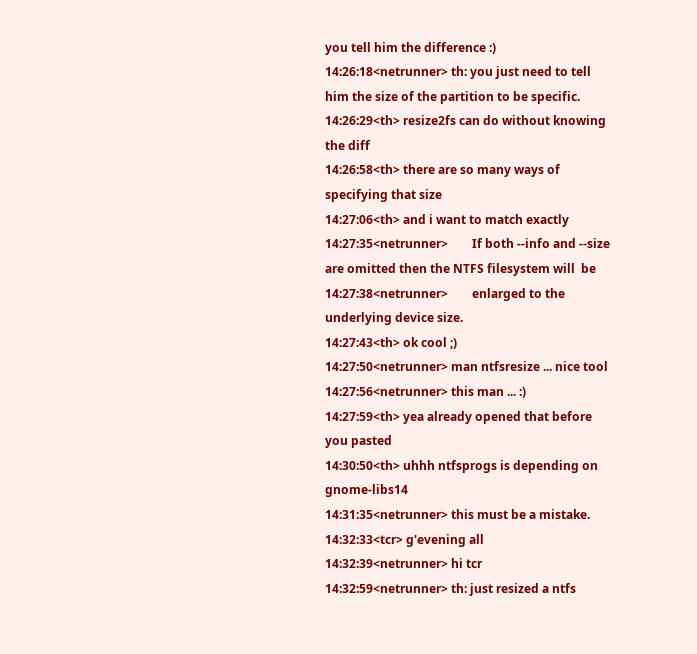you tell him the difference :)
14:26:18<netrunner> th: you just need to tell him the size of the partition to be specific.
14:26:29<th> resize2fs can do without knowing the diff
14:26:58<th> there are so many ways of specifying that size
14:27:06<th> and i want to match exactly
14:27:35<netrunner>        If both --info and --size are omitted then the NTFS filesystem will  be
14:27:38<netrunner>        enlarged to the underlying device size.
14:27:43<th> ok cool ;)
14:27:50<netrunner> man ntfsresize ... nice tool
14:27:56<netrunner> this man ... :)
14:27:59<th> yea already opened that before you pasted
14:30:50<th> uhhh ntfsprogs is depending on gnome-libs14
14:31:35<netrunner> this must be a mistake.
14:32:33<tcr> g'evening all
14:32:39<netrunner> hi tcr
14:32:59<netrunner> th: just resized a ntfs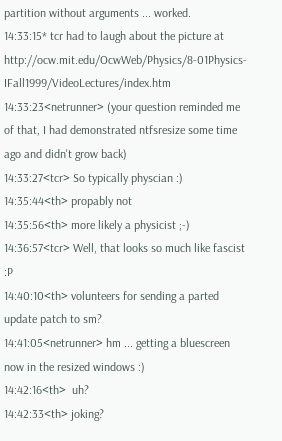partition without arguments ... worked.
14:33:15* tcr had to laugh about the picture at http://ocw.mit.edu/OcwWeb/Physics/8-01Physics-IFall1999/VideoLectures/index.htm
14:33:23<netrunner> (your question reminded me of that, I had demonstrated ntfsresize some time ago and didn't grow back)
14:33:27<tcr> So typically physcian :)
14:35:44<th> propably not
14:35:56<th> more likely a physicist ;-)
14:36:57<tcr> Well, that looks so much like fascist :P
14:40:10<th> volunteers for sending a parted update patch to sm?
14:41:05<netrunner> hm ... getting a bluescreen now in the resized windows :)
14:42:16<th>  uh?
14:42:33<th> joking?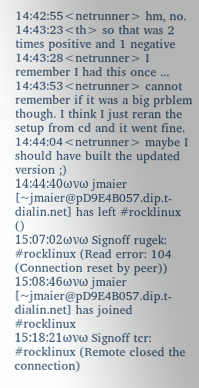14:42:55<netrunner> hm, no.
14:43:23<th> so that was 2 times positive and 1 negative
14:43:28<netrunner> I remember I had this once ...
14:43:53<netrunner> cannot remember if it was a big prblem though. I think I just reran the setup from cd and it went fine.
14:44:04<netrunner> maybe I should have built the updated version ;)
14:44:40ωνω jmaier [~jmaier@pD9E4B057.dip.t-dialin.net] has left #rocklinux ()
15:07:02ωνω Signoff rugek: #rocklinux (Read error: 104 (Connection reset by peer))
15:08:46ωνω jmaier [~jmaier@pD9E4B057.dip.t-dialin.net] has joined #rocklinux
15:18:21ωνω Signoff tcr: #rocklinux (Remote closed the connection)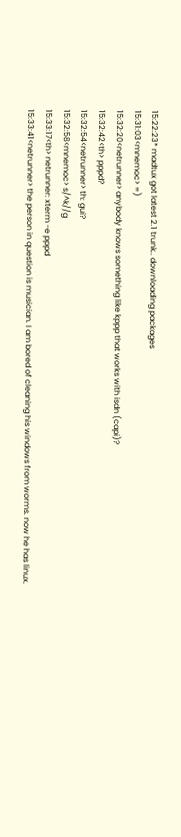15:22:23* madtux got latest 2.1 trunk.. downloading packages
15:31:03<mnemoc> =)
15:32:20<netrunner> anybody knows something like kppp that works with isdn (capi)?
15:32:42<th> pppd?
15:32:54<netrunner> th: gui?
15:32:58<mnemoc> s/^k//g
15:33:17<th> netrunner: xterm -e pppd
15:33:41<netrunner> the person in question is musician. I am bored of cleaning his windows from worms. now he has linux.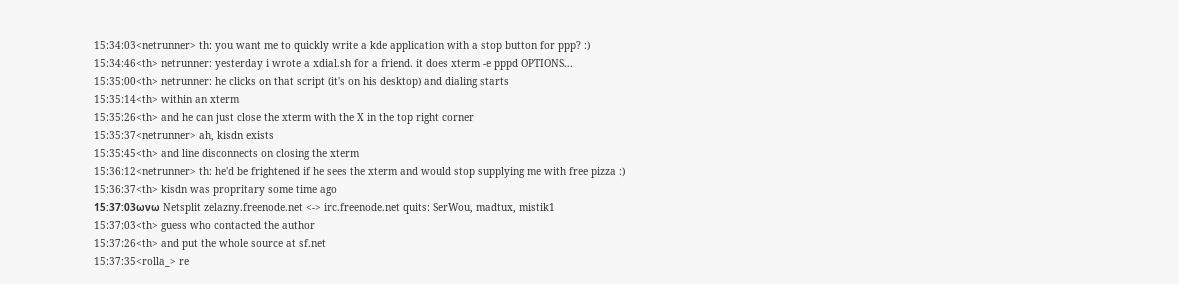15:34:03<netrunner> th: you want me to quickly write a kde application with a stop button for ppp? :)
15:34:46<th> netrunner: yesterday i wrote a xdial.sh for a friend. it does xterm -e pppd OPTIONS...
15:35:00<th> netrunner: he clicks on that script (it's on his desktop) and dialing starts
15:35:14<th> within an xterm
15:35:26<th> and he can just close the xterm with the X in the top right corner
15:35:37<netrunner> ah, kisdn exists
15:35:45<th> and line disconnects on closing the xterm
15:36:12<netrunner> th: he'd be frightened if he sees the xterm and would stop supplying me with free pizza :)
15:36:37<th> kisdn was propritary some time ago
15:37:03ωνω Netsplit zelazny.freenode.net <-> irc.freenode.net quits: SerWou, madtux, mistik1
15:37:03<th> guess who contacted the author
15:37:26<th> and put the whole source at sf.net
15:37:35<rolla_> re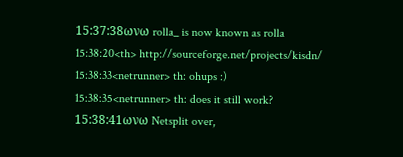15:37:38ωνω rolla_ is now known as rolla
15:38:20<th> http://sourceforge.net/projects/kisdn/
15:38:33<netrunner> th: ohups :)
15:38:35<netrunner> th: does it still work?
15:38:41ωνω Netsplit over,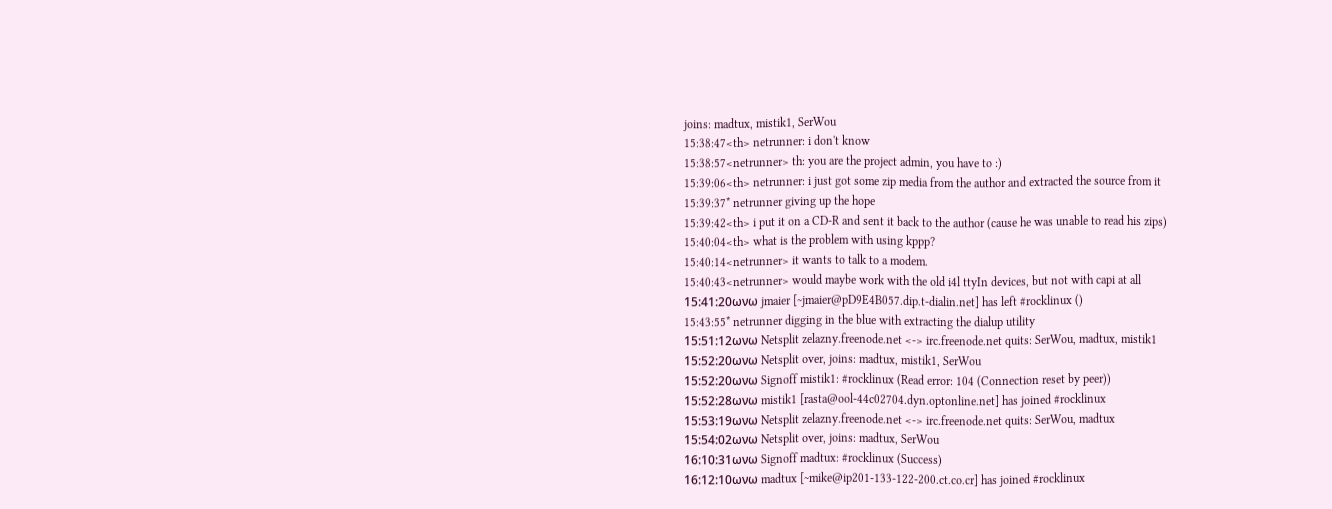joins: madtux, mistik1, SerWou
15:38:47<th> netrunner: i don't know
15:38:57<netrunner> th: you are the project admin, you have to :)
15:39:06<th> netrunner: i just got some zip media from the author and extracted the source from it
15:39:37* netrunner giving up the hope
15:39:42<th> i put it on a CD-R and sent it back to the author (cause he was unable to read his zips)
15:40:04<th> what is the problem with using kppp?
15:40:14<netrunner> it wants to talk to a modem.
15:40:43<netrunner> would maybe work with the old i4l ttyIn devices, but not with capi at all
15:41:20ωνω jmaier [~jmaier@pD9E4B057.dip.t-dialin.net] has left #rocklinux ()
15:43:55* netrunner digging in the blue with extracting the dialup utility
15:51:12ωνω Netsplit zelazny.freenode.net <-> irc.freenode.net quits: SerWou, madtux, mistik1
15:52:20ωνω Netsplit over, joins: madtux, mistik1, SerWou
15:52:20ωνω Signoff mistik1: #rocklinux (Read error: 104 (Connection reset by peer))
15:52:28ωνω mistik1 [rasta@ool-44c02704.dyn.optonline.net] has joined #rocklinux
15:53:19ωνω Netsplit zelazny.freenode.net <-> irc.freenode.net quits: SerWou, madtux
15:54:02ωνω Netsplit over, joins: madtux, SerWou
16:10:31ωνω Signoff madtux: #rocklinux (Success)
16:12:10ωνω madtux [~mike@ip201-133-122-200.ct.co.cr] has joined #rocklinux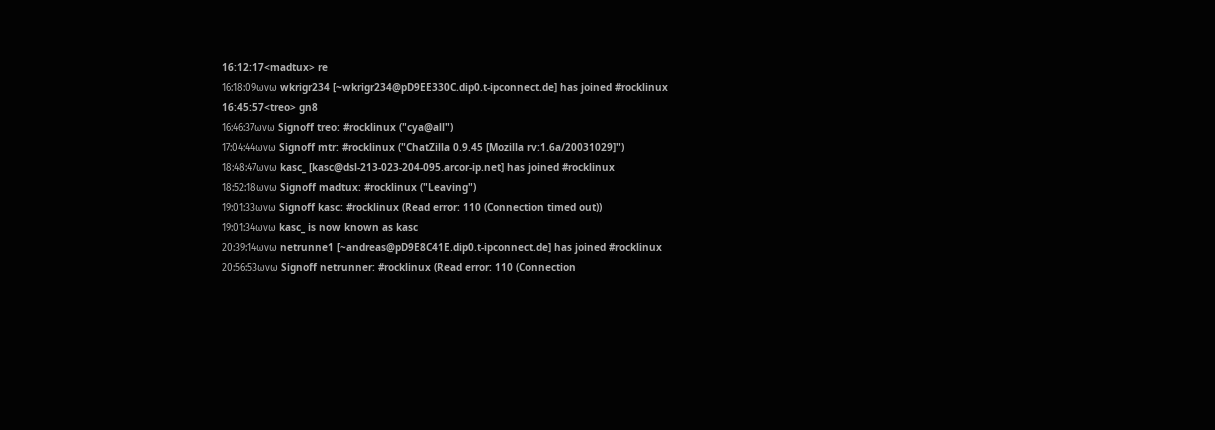16:12:17<madtux> re
16:18:09ωνω wkrigr234 [~wkrigr234@pD9EE330C.dip0.t-ipconnect.de] has joined #rocklinux
16:45:57<treo> gn8
16:46:37ωνω Signoff treo: #rocklinux ("cya@all")
17:04:44ωνω Signoff mtr: #rocklinux ("ChatZilla 0.9.45 [Mozilla rv:1.6a/20031029]")
18:48:47ωνω kasc_ [kasc@dsl-213-023-204-095.arcor-ip.net] has joined #rocklinux
18:52:18ωνω Signoff madtux: #rocklinux ("Leaving")
19:01:33ωνω Signoff kasc: #rocklinux (Read error: 110 (Connection timed out))
19:01:34ωνω kasc_ is now known as kasc
20:39:14ωνω netrunne1 [~andreas@pD9E8C41E.dip0.t-ipconnect.de] has joined #rocklinux
20:56:53ωνω Signoff netrunner: #rocklinux (Read error: 110 (Connection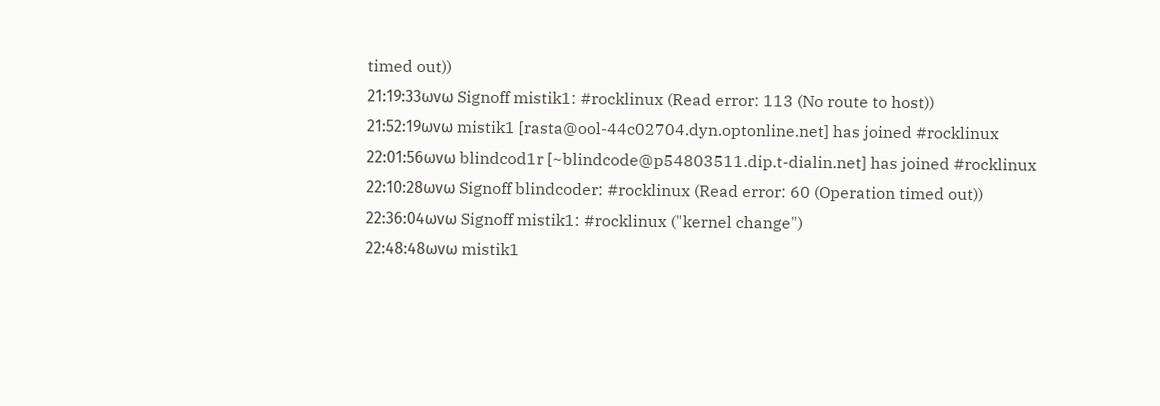timed out))
21:19:33ωνω Signoff mistik1: #rocklinux (Read error: 113 (No route to host))
21:52:19ωνω mistik1 [rasta@ool-44c02704.dyn.optonline.net] has joined #rocklinux
22:01:56ωνω blindcod1r [~blindcode@p54803511.dip.t-dialin.net] has joined #rocklinux
22:10:28ωνω Signoff blindcoder: #rocklinux (Read error: 60 (Operation timed out))
22:36:04ωνω Signoff mistik1: #rocklinux ("kernel change")
22:48:48ωνω mistik1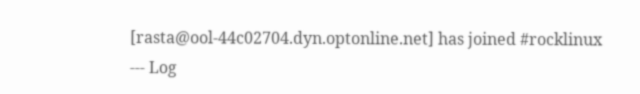[rasta@ool-44c02704.dyn.optonline.net] has joined #rocklinux
--- Log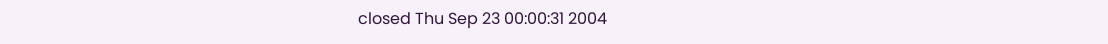closed Thu Sep 23 00:00:31 2004